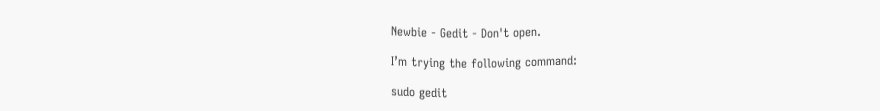Newbie - Gedit - Don't open.

I’m trying the following command:

sudo gedit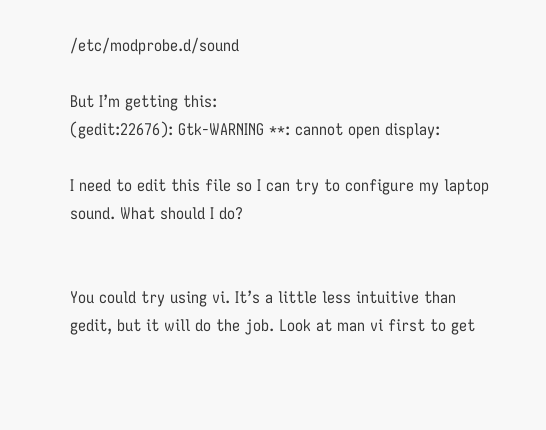/etc/modprobe.d/sound

But I’m getting this:
(gedit:22676): Gtk-WARNING **: cannot open display:

I need to edit this file so I can try to configure my laptop sound. What should I do?


You could try using vi. It’s a little less intuitive than gedit, but it will do the job. Look at man vi first to get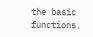the basic functions.